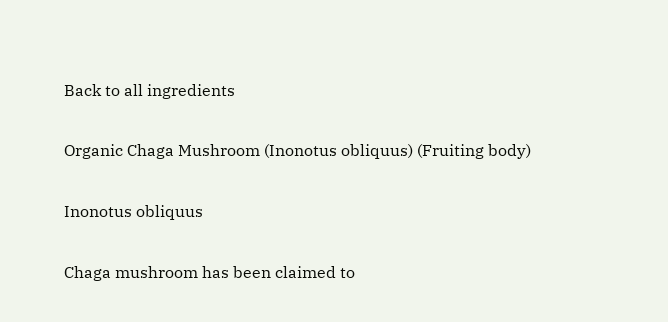Back to all ingredients

Organic Chaga Mushroom (Inonotus obliquus) (Fruiting body)

Inonotus obliquus

Chaga mushroom has been claimed to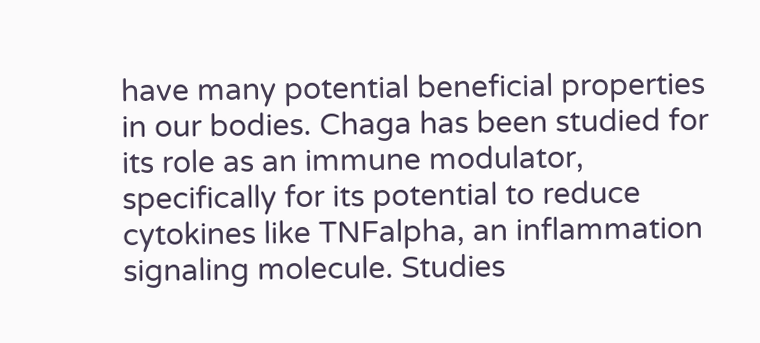have many potential beneficial properties in our bodies. Chaga has been studied for its role as an immune modulator, specifically for its potential to reduce cytokines like TNFalpha, an inflammation signaling molecule. Studies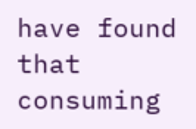have found that consuming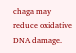chaga may reduce oxidative DNA damage.